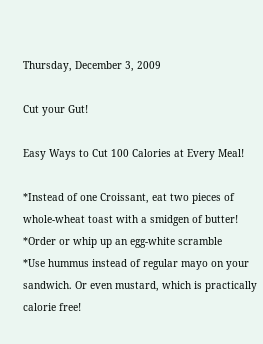Thursday, December 3, 2009

Cut your Gut!

Easy Ways to Cut 100 Calories at Every Meal!

*Instead of one Croissant, eat two pieces of whole-wheat toast with a smidgen of butter!
*Order or whip up an egg-white scramble
*Use hummus instead of regular mayo on your sandwich. Or even mustard, which is practically calorie free!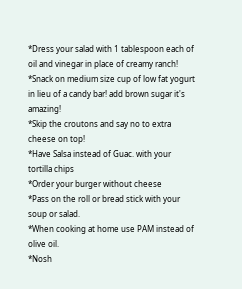*Dress your salad with 1 tablespoon each of oil and vinegar in place of creamy ranch!
*Snack on medium size cup of low fat yogurt in lieu of a candy bar! add brown sugar it's amazing!
*Skip the croutons and say no to extra cheese on top!
*Have Salsa instead of Guac. with your tortilla chips
*Order your burger without cheese
*Pass on the roll or bread stick with your soup or salad.
*When cooking at home use PAM instead of olive oil.
*Nosh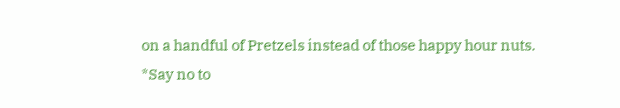on a handful of Pretzels instead of those happy hour nuts.
*Say no to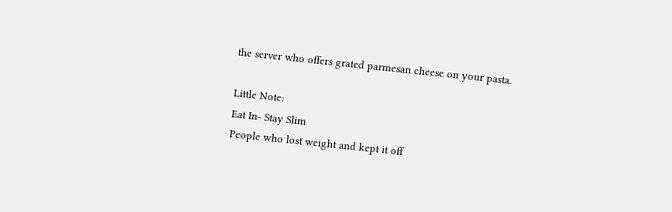the server who offers grated parmesan cheese on your pasta.

Little Note:
Eat In- Stay Slim
People who lost weight and kept it off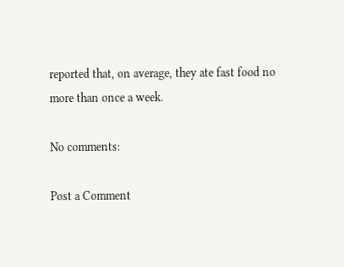reported that, on average, they ate fast food no more than once a week.

No comments:

Post a Comment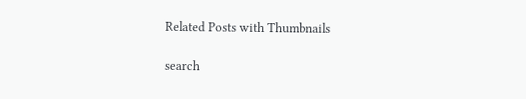Related Posts with Thumbnails

search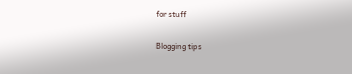for stuff

Blogging tips